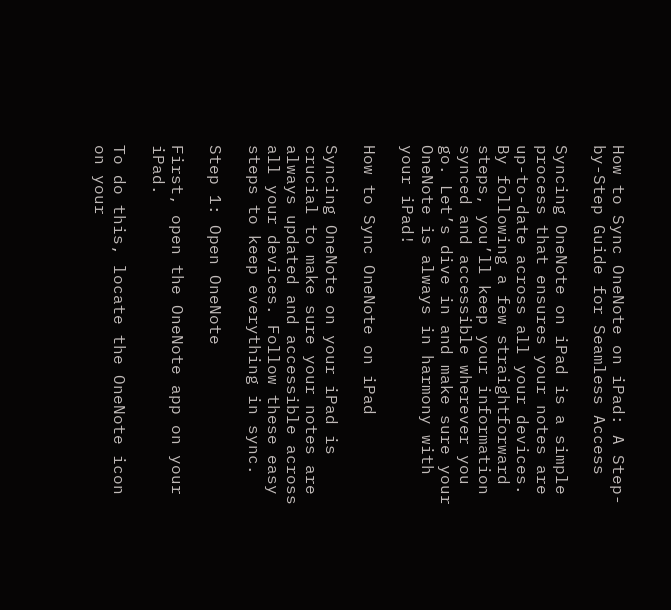How to Sync OneNote on iPad: A Step-by-Step Guide for Seamless Access

Syncing OneNote on iPad is a simple process that ensures your notes are up-to-date across all your devices. By following a few straightforward steps, you’ll keep your information synced and accessible wherever you go. Let’s dive in and make sure your OneNote is always in harmony with your iPad!

How to Sync OneNote on iPad

Syncing OneNote on your iPad is crucial to make sure your notes are always updated and accessible across all your devices. Follow these easy steps to keep everything in sync.

Step 1: Open OneNote

First, open the OneNote app on your iPad.

To do this, locate the OneNote icon on your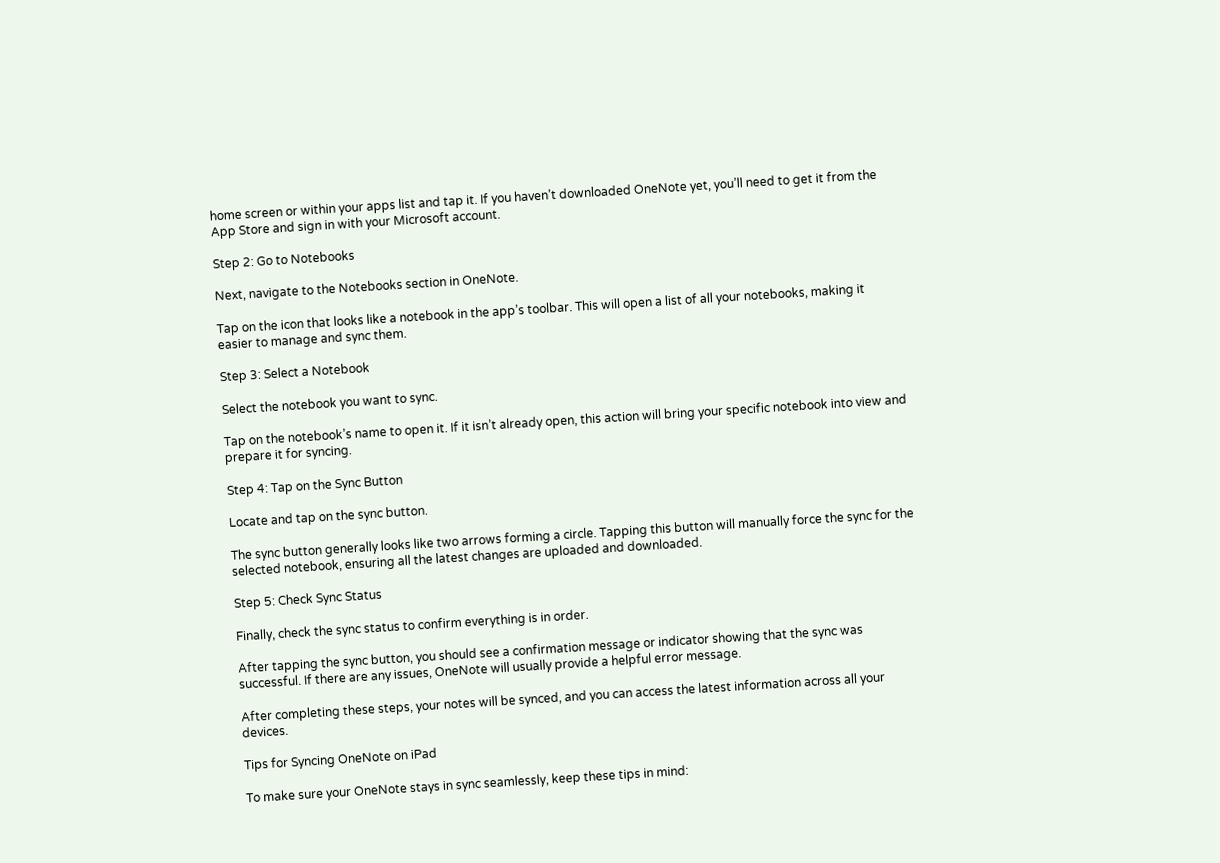home screen or within your apps list and tap it. If you haven’t downloaded OneNote yet, you’ll need to get it from the App Store and sign in with your Microsoft account.

Step 2: Go to Notebooks

Next, navigate to the Notebooks section in OneNote.

Tap on the icon that looks like a notebook in the app’s toolbar. This will open a list of all your notebooks, making it easier to manage and sync them.

Step 3: Select a Notebook

Select the notebook you want to sync.

Tap on the notebook’s name to open it. If it isn’t already open, this action will bring your specific notebook into view and prepare it for syncing.

Step 4: Tap on the Sync Button

Locate and tap on the sync button.

The sync button generally looks like two arrows forming a circle. Tapping this button will manually force the sync for the selected notebook, ensuring all the latest changes are uploaded and downloaded.

Step 5: Check Sync Status

Finally, check the sync status to confirm everything is in order.

After tapping the sync button, you should see a confirmation message or indicator showing that the sync was successful. If there are any issues, OneNote will usually provide a helpful error message.

After completing these steps, your notes will be synced, and you can access the latest information across all your devices.

Tips for Syncing OneNote on iPad

To make sure your OneNote stays in sync seamlessly, keep these tips in mind: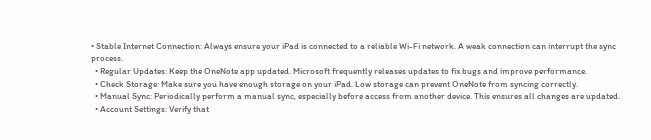• Stable Internet Connection: Always ensure your iPad is connected to a reliable Wi-Fi network. A weak connection can interrupt the sync process.
  • Regular Updates: Keep the OneNote app updated. Microsoft frequently releases updates to fix bugs and improve performance.
  • Check Storage: Make sure you have enough storage on your iPad. Low storage can prevent OneNote from syncing correctly.
  • Manual Sync: Periodically perform a manual sync, especially before access from another device. This ensures all changes are updated.
  • Account Settings: Verify that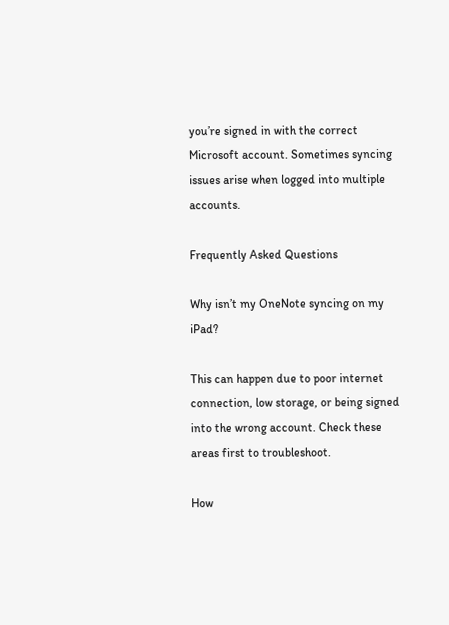you’re signed in with the correct Microsoft account. Sometimes syncing issues arise when logged into multiple accounts.

Frequently Asked Questions

Why isn’t my OneNote syncing on my iPad?

This can happen due to poor internet connection, low storage, or being signed into the wrong account. Check these areas first to troubleshoot.

How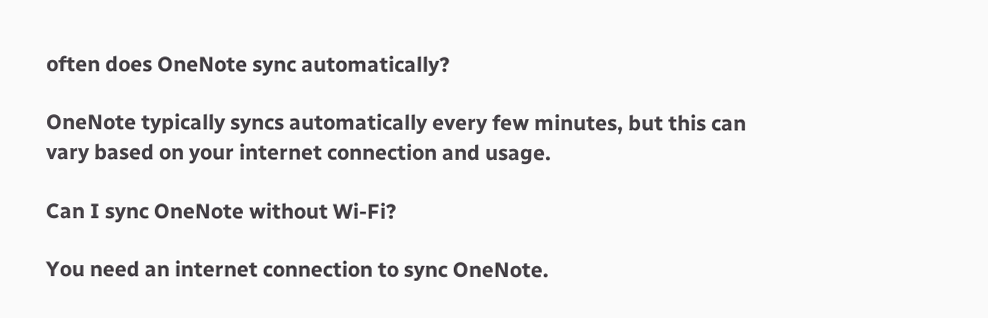often does OneNote sync automatically?

OneNote typically syncs automatically every few minutes, but this can vary based on your internet connection and usage.

Can I sync OneNote without Wi-Fi?

You need an internet connection to sync OneNote.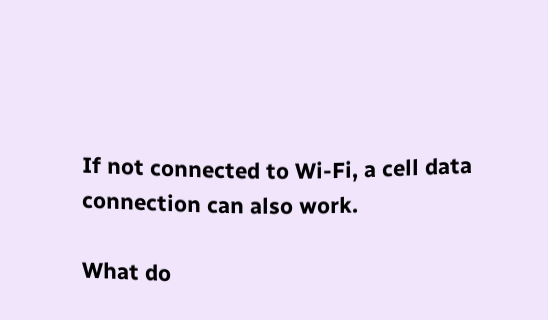If not connected to Wi-Fi, a cell data connection can also work.

What do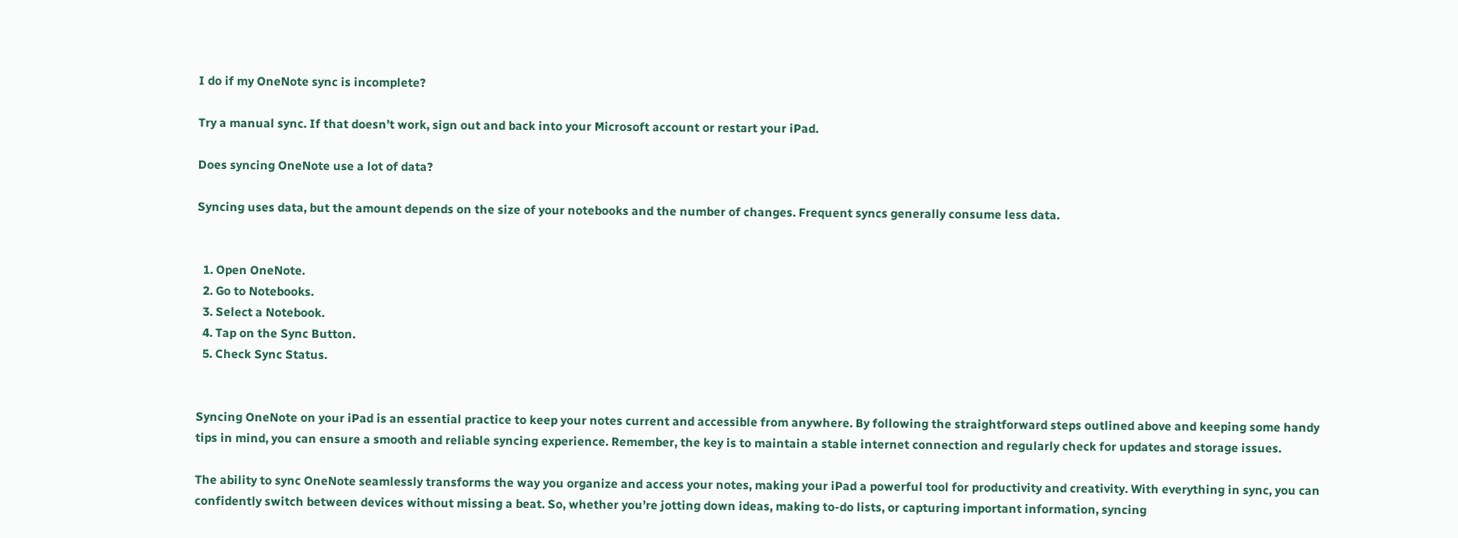I do if my OneNote sync is incomplete?

Try a manual sync. If that doesn’t work, sign out and back into your Microsoft account or restart your iPad.

Does syncing OneNote use a lot of data?

Syncing uses data, but the amount depends on the size of your notebooks and the number of changes. Frequent syncs generally consume less data.


  1. Open OneNote.
  2. Go to Notebooks.
  3. Select a Notebook.
  4. Tap on the Sync Button.
  5. Check Sync Status.


Syncing OneNote on your iPad is an essential practice to keep your notes current and accessible from anywhere. By following the straightforward steps outlined above and keeping some handy tips in mind, you can ensure a smooth and reliable syncing experience. Remember, the key is to maintain a stable internet connection and regularly check for updates and storage issues.

The ability to sync OneNote seamlessly transforms the way you organize and access your notes, making your iPad a powerful tool for productivity and creativity. With everything in sync, you can confidently switch between devices without missing a beat. So, whether you’re jotting down ideas, making to-do lists, or capturing important information, syncing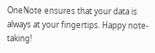OneNote ensures that your data is always at your fingertips. Happy note-taking!